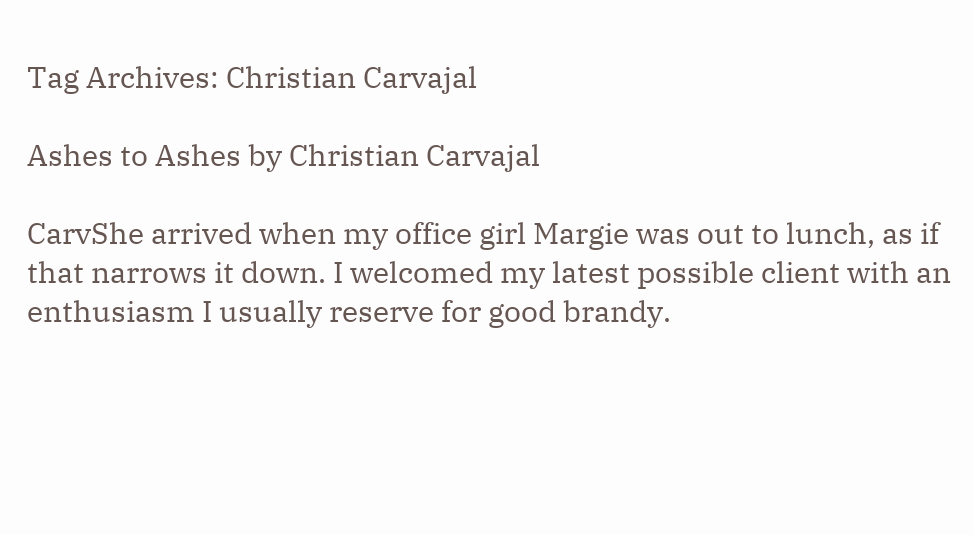Tag Archives: Christian Carvajal

Ashes to Ashes by Christian Carvajal

CarvShe arrived when my office girl Margie was out to lunch, as if that narrows it down. I welcomed my latest possible client with an enthusiasm I usually reserve for good brandy.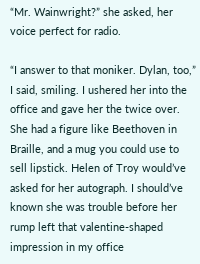“Mr. Wainwright?” she asked, her voice perfect for radio.

“I answer to that moniker. Dylan, too,” I said, smiling. I ushered her into the office and gave her the twice over. She had a figure like Beethoven in Braille, and a mug you could use to sell lipstick. Helen of Troy would’ve asked for her autograph. I should’ve known she was trouble before her rump left that valentine-shaped impression in my office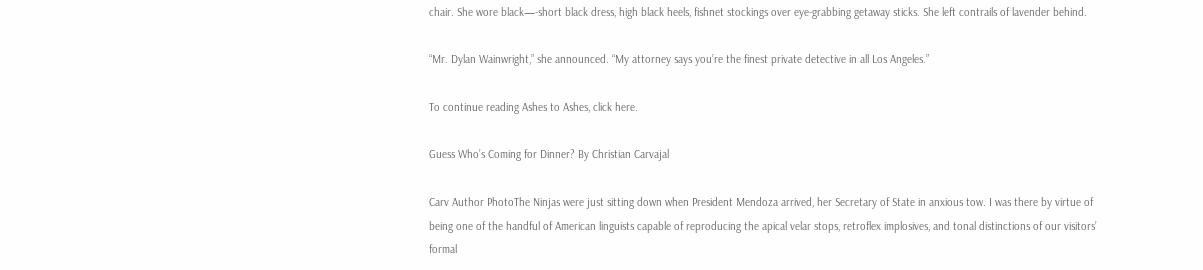chair. She wore black—-short black dress, high black heels, fishnet stockings over eye-grabbing getaway sticks. She left contrails of lavender behind.

“Mr. Dylan Wainwright,” she announced. “My attorney says you’re the finest private detective in all Los Angeles.”

To continue reading Ashes to Ashes, click here.

Guess Who’s Coming for Dinner? By Christian Carvajal

Carv Author PhotoThe Ninjas were just sitting down when President Mendoza arrived, her Secretary of State in anxious tow. I was there by virtue of being one of the handful of American linguists capable of reproducing the apical velar stops, retroflex implosives, and tonal distinctions of our visitors’ formal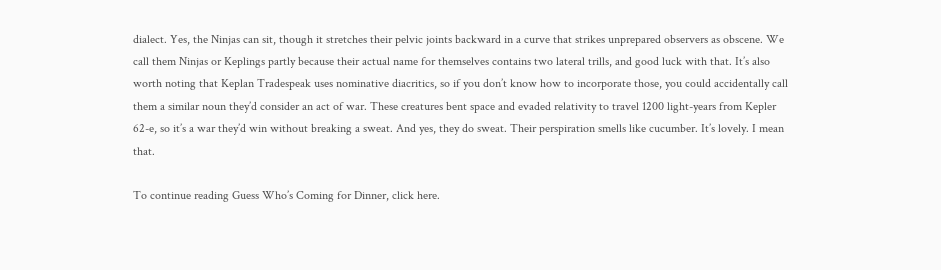dialect. Yes, the Ninjas can sit, though it stretches their pelvic joints backward in a curve that strikes unprepared observers as obscene. We call them Ninjas or Keplings partly because their actual name for themselves contains two lateral trills, and good luck with that. It’s also worth noting that Keplan Tradespeak uses nominative diacritics, so if you don’t know how to incorporate those, you could accidentally call them a similar noun they’d consider an act of war. These creatures bent space and evaded relativity to travel 1200 light-years from Kepler 62-e, so it’s a war they’d win without breaking a sweat. And yes, they do sweat. Their perspiration smells like cucumber. It’s lovely. I mean that.

To continue reading Guess Who’s Coming for Dinner, click here.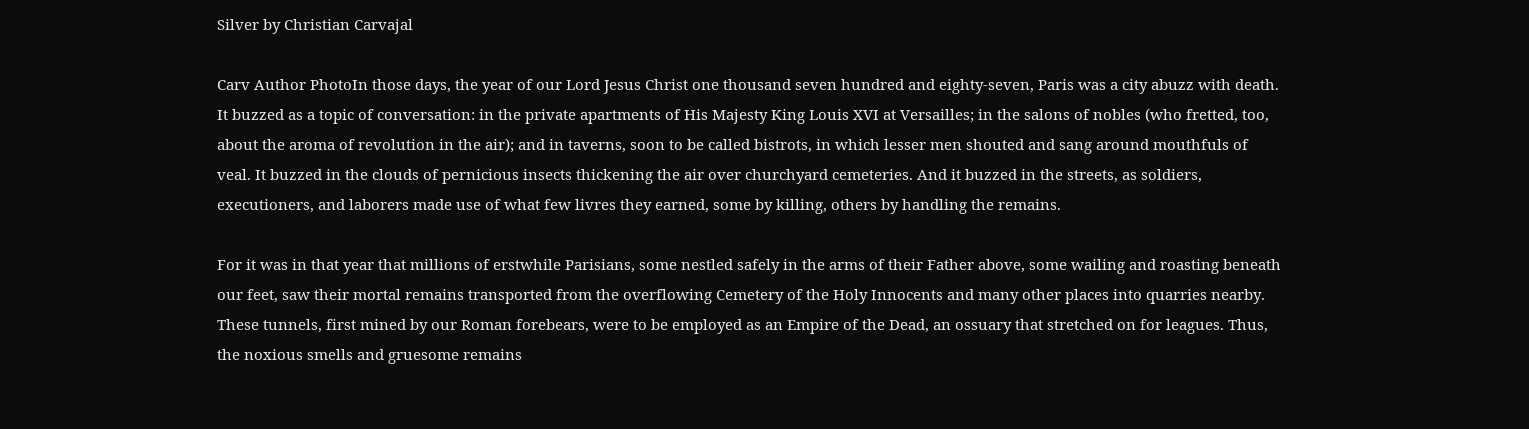Silver by Christian Carvajal

Carv Author PhotoIn those days, the year of our Lord Jesus Christ one thousand seven hundred and eighty-seven, Paris was a city abuzz with death. It buzzed as a topic of conversation: in the private apartments of His Majesty King Louis XVI at Versailles; in the salons of nobles (who fretted, too, about the aroma of revolution in the air); and in taverns, soon to be called bistrots, in which lesser men shouted and sang around mouthfuls of veal. It buzzed in the clouds of pernicious insects thickening the air over churchyard cemeteries. And it buzzed in the streets, as soldiers, executioners, and laborers made use of what few livres they earned, some by killing, others by handling the remains.

For it was in that year that millions of erstwhile Parisians, some nestled safely in the arms of their Father above, some wailing and roasting beneath our feet, saw their mortal remains transported from the overflowing Cemetery of the Holy Innocents and many other places into quarries nearby. These tunnels, first mined by our Roman forebears, were to be employed as an Empire of the Dead, an ossuary that stretched on for leagues. Thus, the noxious smells and gruesome remains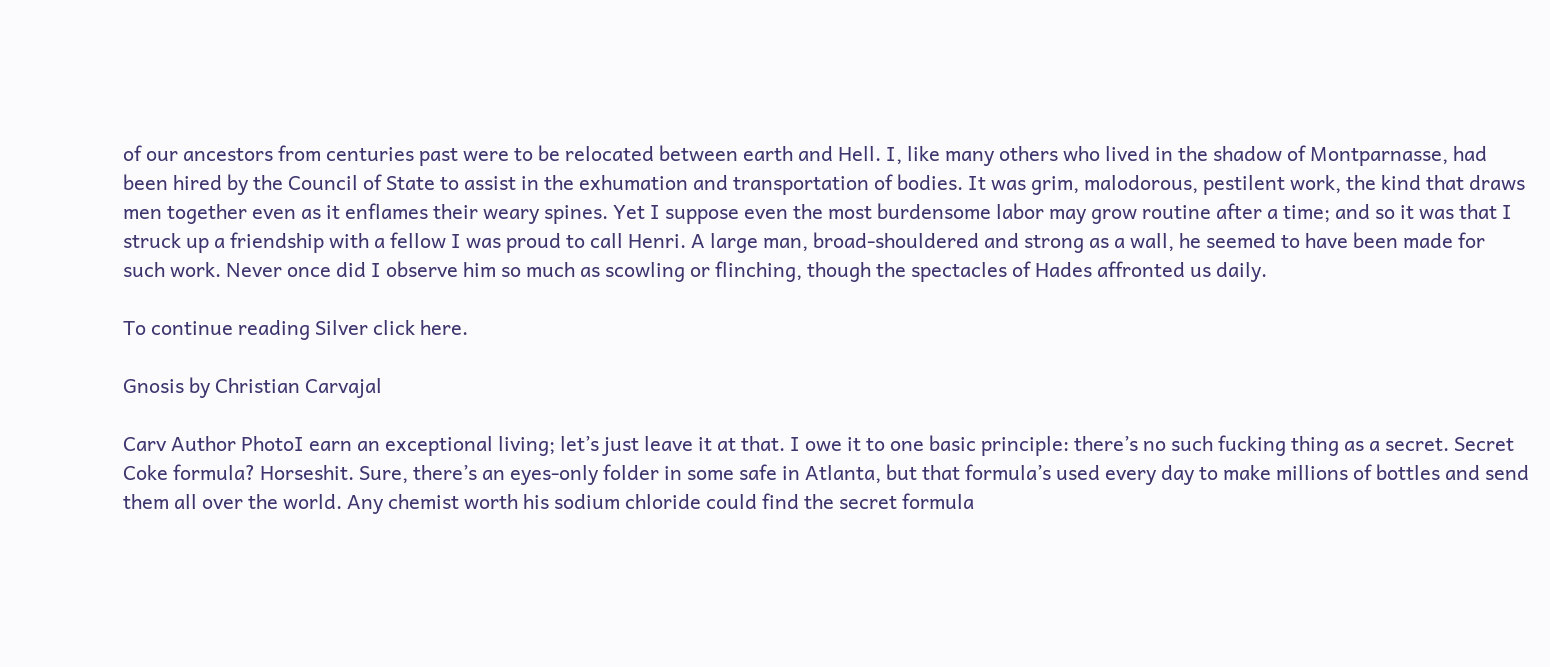of our ancestors from centuries past were to be relocated between earth and Hell. I, like many others who lived in the shadow of Montparnasse, had been hired by the Council of State to assist in the exhumation and transportation of bodies. It was grim, malodorous, pestilent work, the kind that draws men together even as it enflames their weary spines. Yet I suppose even the most burdensome labor may grow routine after a time; and so it was that I struck up a friendship with a fellow I was proud to call Henri. A large man, broad-shouldered and strong as a wall, he seemed to have been made for such work. Never once did I observe him so much as scowling or flinching, though the spectacles of Hades affronted us daily.

To continue reading Silver click here.

Gnosis by Christian Carvajal

Carv Author PhotoI earn an exceptional living; let’s just leave it at that. I owe it to one basic principle: there’s no such fucking thing as a secret. Secret Coke formula? Horseshit. Sure, there’s an eyes-only folder in some safe in Atlanta, but that formula’s used every day to make millions of bottles and send them all over the world. Any chemist worth his sodium chloride could find the secret formula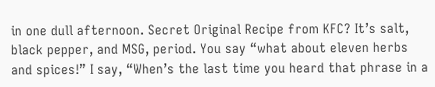in one dull afternoon. Secret Original Recipe from KFC? It’s salt, black pepper, and MSG, period. You say “what about eleven herbs and spices!” I say, “When’s the last time you heard that phrase in a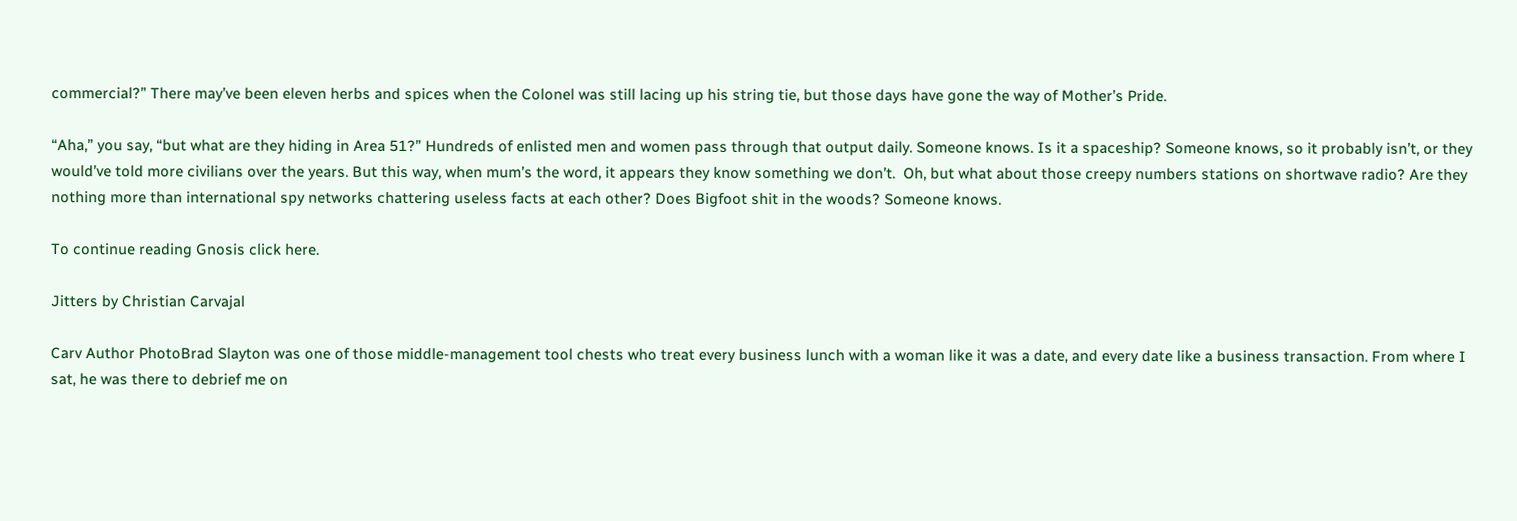commercial?” There may’ve been eleven herbs and spices when the Colonel was still lacing up his string tie, but those days have gone the way of Mother’s Pride.

“Aha,” you say, “but what are they hiding in Area 51?” Hundreds of enlisted men and women pass through that output daily. Someone knows. Is it a spaceship? Someone knows, so it probably isn’t, or they would’ve told more civilians over the years. But this way, when mum’s the word, it appears they know something we don’t.  Oh, but what about those creepy numbers stations on shortwave radio? Are they nothing more than international spy networks chattering useless facts at each other? Does Bigfoot shit in the woods? Someone knows.

To continue reading Gnosis click here.

Jitters by Christian Carvajal

Carv Author PhotoBrad Slayton was one of those middle-management tool chests who treat every business lunch with a woman like it was a date, and every date like a business transaction. From where I sat, he was there to debrief me on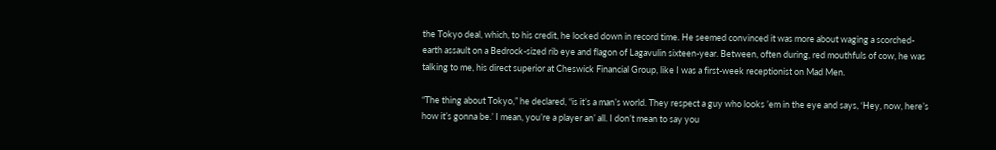the Tokyo deal, which, to his credit, he locked down in record time. He seemed convinced it was more about waging a scorched-earth assault on a Bedrock-sized rib eye and flagon of Lagavulin sixteen-year. Between, often during, red mouthfuls of cow, he was talking to me, his direct superior at Cheswick Financial Group, like I was a first-week receptionist on Mad Men.

“The thing about Tokyo,” he declared, “is it’s a man’s world. They respect a guy who looks ’em in the eye and says, ‘Hey, now, here’s how it’s gonna be.’ I mean, you’re a player an’ all. I don’t mean to say you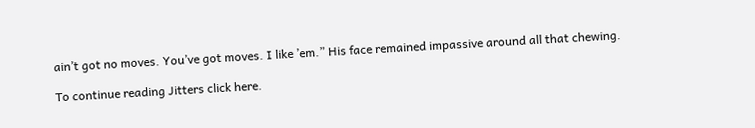ain’t got no moves. You’ve got moves. I like ’em.” His face remained impassive around all that chewing.

To continue reading Jitters click here.